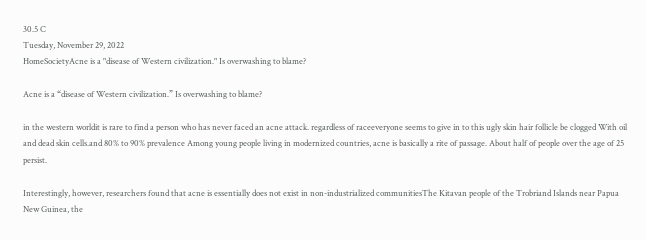30.5 C
Tuesday, November 29, 2022
HomeSocietyAcne is a "disease of Western civilization." Is overwashing to blame?

Acne is a “disease of Western civilization.” Is overwashing to blame?

in the western worldit is rare to find a person who has never faced an acne attack. regardless of raceeveryone seems to give in to this ugly skin hair follicle be clogged With oil and dead skin cells.and 80% to 90% prevalence Among young people living in modernized countries, acne is basically a rite of passage. About half of people over the age of 25 persist.

Interestingly, however, researchers found that acne is essentially does not exist in non-industrialized communitiesThe Kitavan people of the Trobriand Islands near Papua New Guinea, the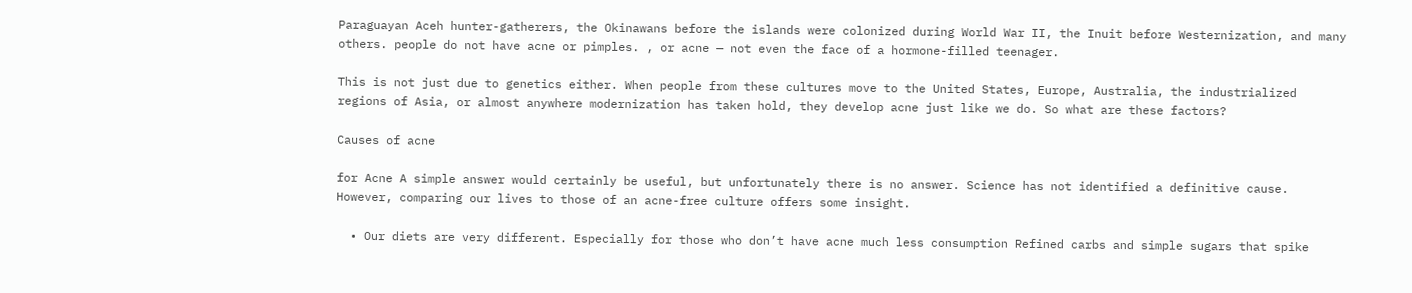Paraguayan Aceh hunter-gatherers, the Okinawans before the islands were colonized during World War II, the Inuit before Westernization, and many others. people do not have acne or pimples. , or acne — not even the face of a hormone-filled teenager.

This is not just due to genetics either. When people from these cultures move to the United States, Europe, Australia, the industrialized regions of Asia, or almost anywhere modernization has taken hold, they develop acne just like we do. So what are these factors?

Causes of acne

for Acne A simple answer would certainly be useful, but unfortunately there is no answer. Science has not identified a definitive cause. However, comparing our lives to those of an acne-free culture offers some insight.

  • Our diets are very different. Especially for those who don’t have acne much less consumption Refined carbs and simple sugars that spike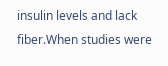insulin levels and lack fiber.When studies were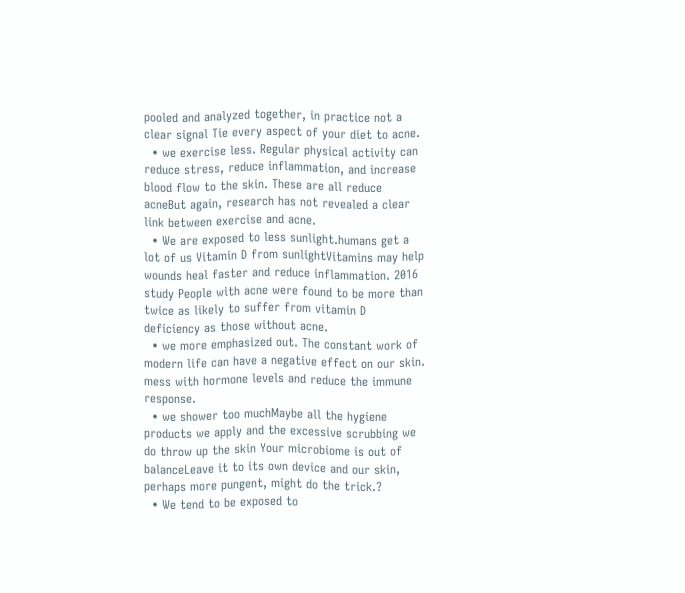pooled and analyzed together, in practice not a clear signal Tie every aspect of your diet to acne.
  • we exercise less. Regular physical activity can reduce stress, reduce inflammation, and increase blood flow to the skin. These are all reduce acneBut again, research has not revealed a clear link between exercise and acne.
  • We are exposed to less sunlight.humans get a lot of us Vitamin D from sunlightVitamins may help wounds heal faster and reduce inflammation. 2016 study People with acne were found to be more than twice as likely to suffer from vitamin D deficiency as those without acne.
  • we more emphasized out. The constant work of modern life can have a negative effect on our skin. mess with hormone levels and reduce the immune response.
  • we shower too muchMaybe all the hygiene products we apply and the excessive scrubbing we do throw up the skin Your microbiome is out of balanceLeave it to its own device and our skin, perhaps more pungent, might do the trick.?
  • We tend to be exposed to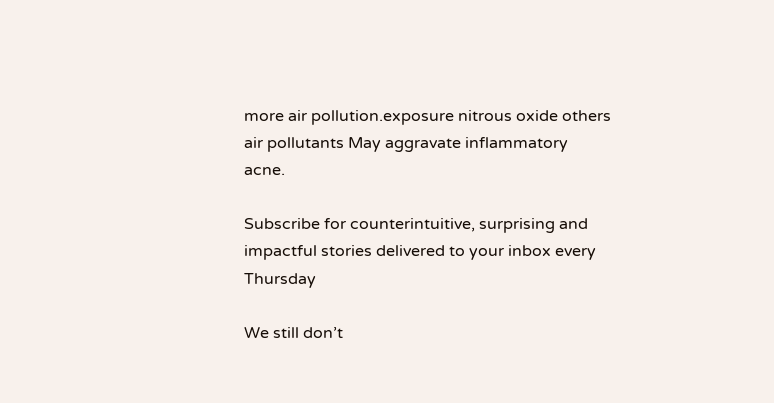more air pollution.exposure nitrous oxide others air pollutants May aggravate inflammatory acne.

Subscribe for counterintuitive, surprising and impactful stories delivered to your inbox every Thursday

We still don’t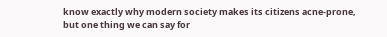know exactly why modern society makes its citizens acne-prone, but one thing we can say for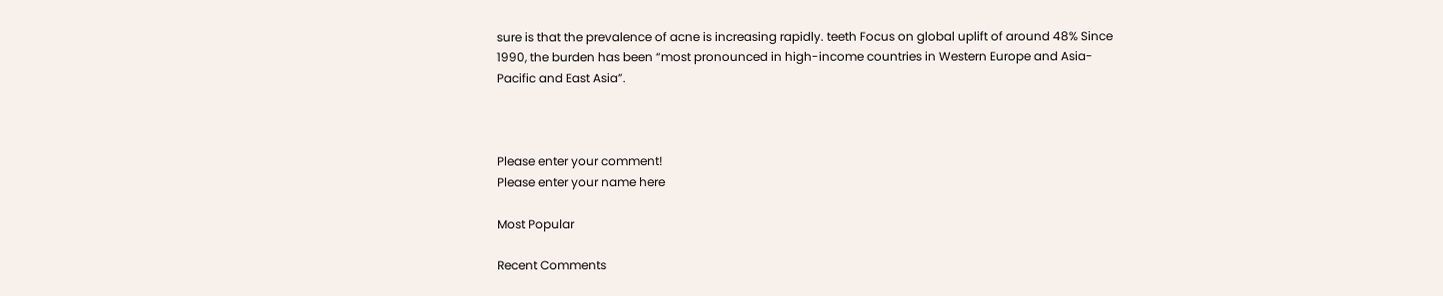sure is that the prevalence of acne is increasing rapidly. teeth Focus on global uplift of around 48% Since 1990, the burden has been “most pronounced in high-income countries in Western Europe and Asia-Pacific and East Asia”.



Please enter your comment!
Please enter your name here

Most Popular

Recent Comments